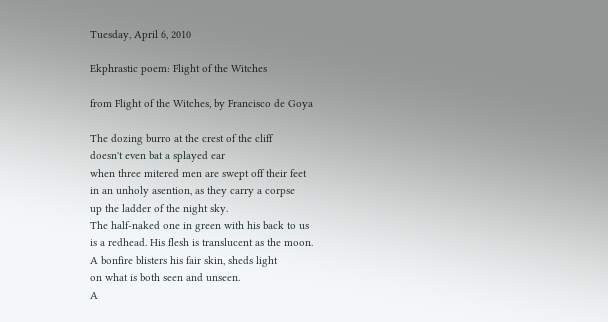Tuesday, April 6, 2010

Ekphrastic poem: Flight of the Witches

from Flight of the Witches, by Francisco de Goya

The dozing burro at the crest of the cliff
doesn't even bat a splayed ear
when three mitered men are swept off their feet
in an unholy asention, as they carry a corpse
up the ladder of the night sky.
The half-naked one in green with his back to us
is a redhead. His flesh is translucent as the moon.
A bonfire blisters his fair skin, sheds light
on what is both seen and unseen.
A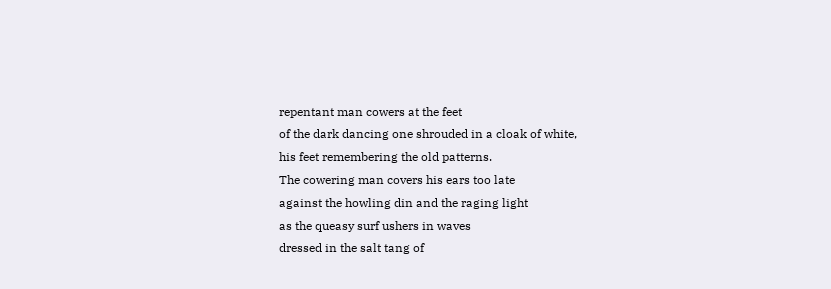repentant man cowers at the feet
of the dark dancing one shrouded in a cloak of white,
his feet remembering the old patterns.
The cowering man covers his ears too late
against the howling din and the raging light
as the queasy surf ushers in waves
dressed in the salt tang of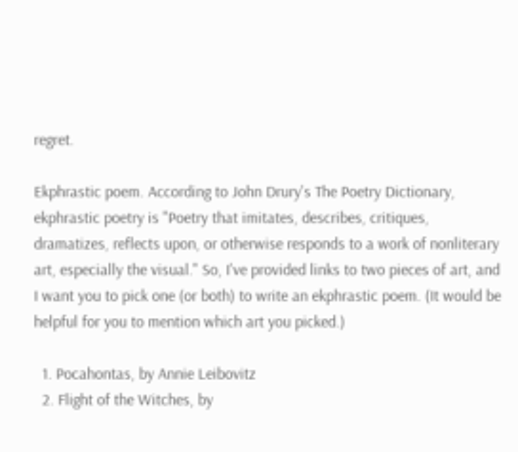regret.

Ekphrastic poem. According to John Drury's The Poetry Dictionary, ekphrastic poetry is "Poetry that imitates, describes, critiques, dramatizes, reflects upon, or otherwise responds to a work of nonliterary art, especially the visual." So, I've provided links to two pieces of art, and I want you to pick one (or both) to write an ekphrastic poem. (It would be helpful for you to mention which art you picked.)

  1. Pocahontas, by Annie Leibovitz
  2. Flight of the Witches, by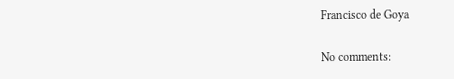Francisco de Goya

No comments: